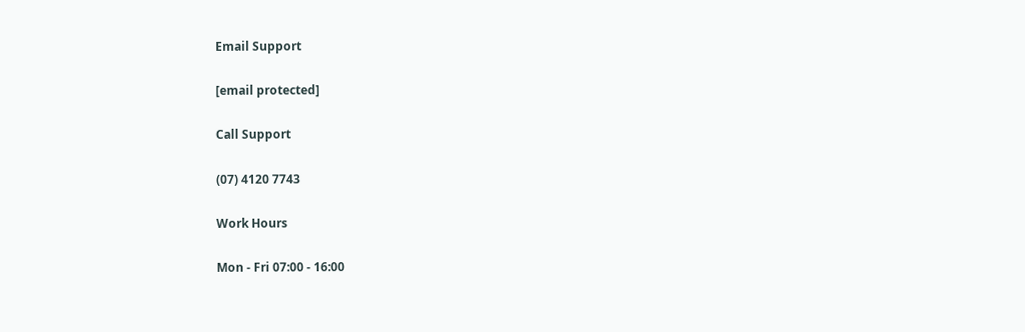Email Support

[email protected]

Call Support

(07) 4120 7743

Work Hours

Mon - Fri 07:00 - 16:00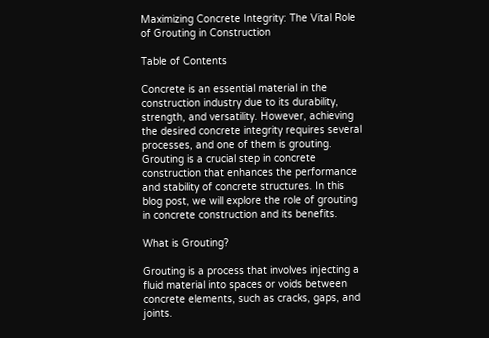Maximizing Concrete Integrity: The Vital Role of Grouting in Construction

Table of Contents

Concrete is an essential material in the construction industry due to its durability, strength, and versatility. However, achieving the desired concrete integrity requires several processes, and one of them is grouting. Grouting is a crucial step in concrete construction that enhances the performance and stability of concrete structures. In this blog post, we will explore the role of grouting in concrete construction and its benefits.

What is Grouting?

Grouting is a process that involves injecting a fluid material into spaces or voids between concrete elements, such as cracks, gaps, and joints.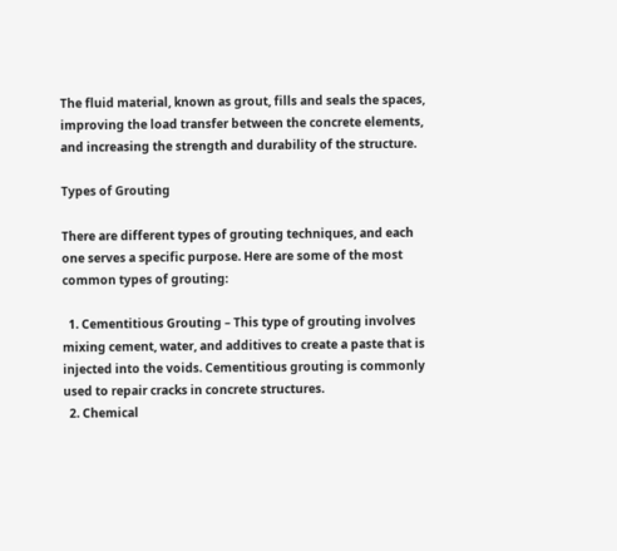The fluid material, known as grout, fills and seals the spaces, improving the load transfer between the concrete elements, and increasing the strength and durability of the structure.

Types of Grouting

There are different types of grouting techniques, and each one serves a specific purpose. Here are some of the most common types of grouting:

  1. Cementitious Grouting – This type of grouting involves mixing cement, water, and additives to create a paste that is injected into the voids. Cementitious grouting is commonly used to repair cracks in concrete structures.
  2. Chemical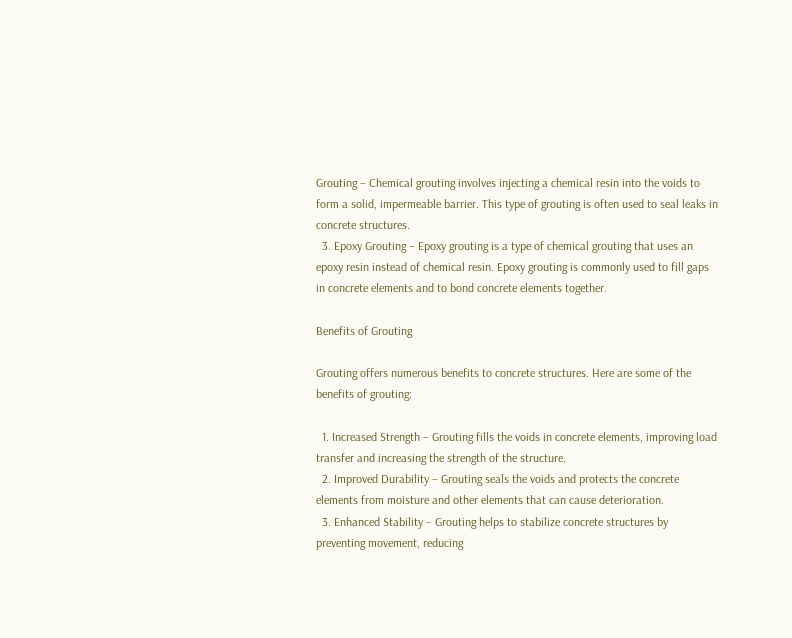Grouting – Chemical grouting involves injecting a chemical resin into the voids to form a solid, impermeable barrier. This type of grouting is often used to seal leaks in concrete structures.
  3. Epoxy Grouting – Epoxy grouting is a type of chemical grouting that uses an epoxy resin instead of chemical resin. Epoxy grouting is commonly used to fill gaps in concrete elements and to bond concrete elements together.

Benefits of Grouting

Grouting offers numerous benefits to concrete structures. Here are some of the benefits of grouting:

  1. Increased Strength – Grouting fills the voids in concrete elements, improving load transfer and increasing the strength of the structure.
  2. Improved Durability – Grouting seals the voids and protects the concrete elements from moisture and other elements that can cause deterioration.
  3. Enhanced Stability – Grouting helps to stabilize concrete structures by preventing movement, reducing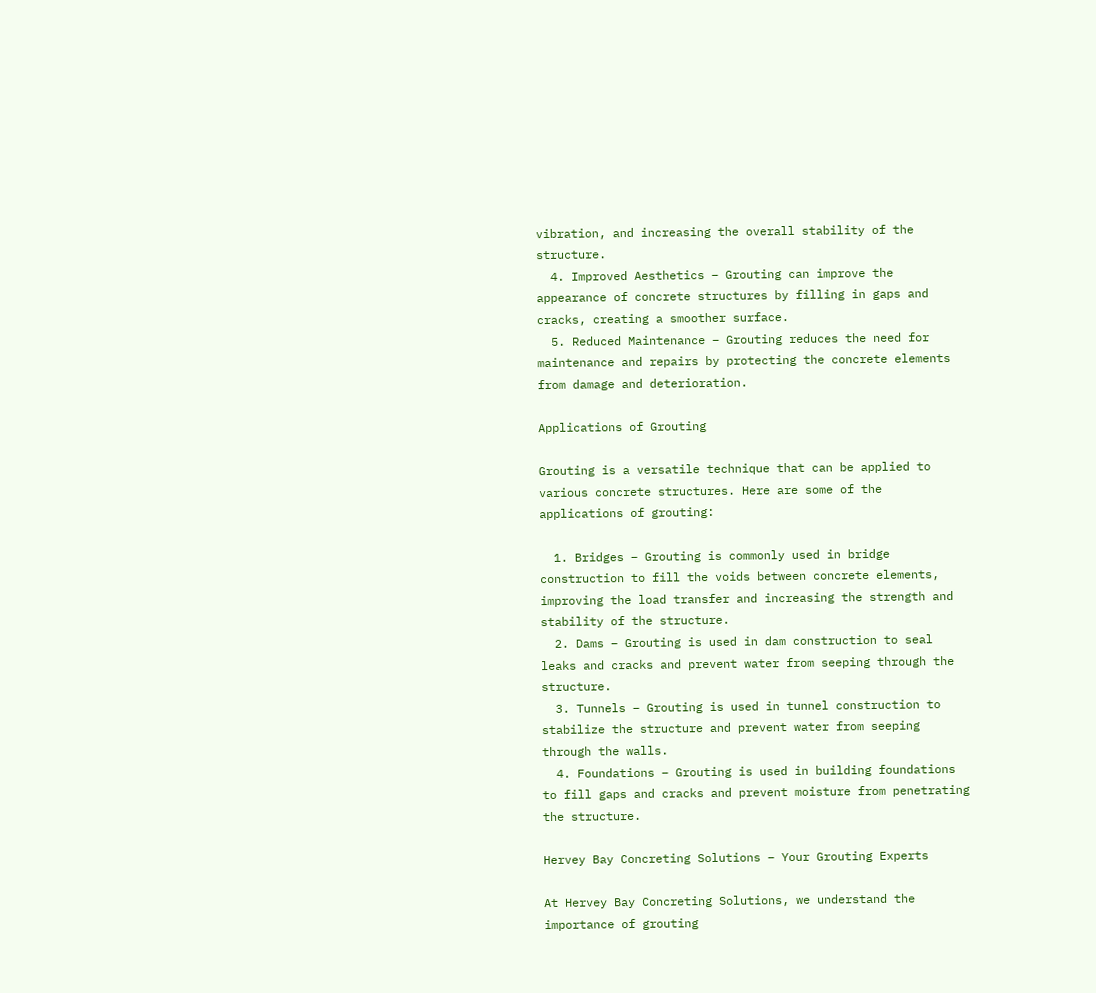vibration, and increasing the overall stability of the structure.
  4. Improved Aesthetics – Grouting can improve the appearance of concrete structures by filling in gaps and cracks, creating a smoother surface.
  5. Reduced Maintenance – Grouting reduces the need for maintenance and repairs by protecting the concrete elements from damage and deterioration.

Applications of Grouting

Grouting is a versatile technique that can be applied to various concrete structures. Here are some of the applications of grouting:

  1. Bridges – Grouting is commonly used in bridge construction to fill the voids between concrete elements, improving the load transfer and increasing the strength and stability of the structure.
  2. Dams – Grouting is used in dam construction to seal leaks and cracks and prevent water from seeping through the structure.
  3. Tunnels – Grouting is used in tunnel construction to stabilize the structure and prevent water from seeping through the walls.
  4. Foundations – Grouting is used in building foundations to fill gaps and cracks and prevent moisture from penetrating the structure.

Hervey Bay Concreting Solutions – Your Grouting Experts

At Hervey Bay Concreting Solutions, we understand the importance of grouting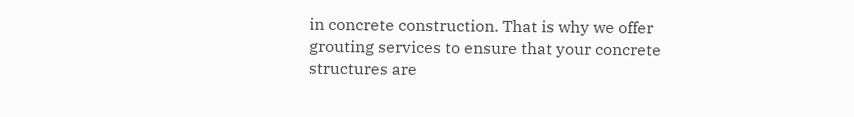in concrete construction. That is why we offer grouting services to ensure that your concrete structures are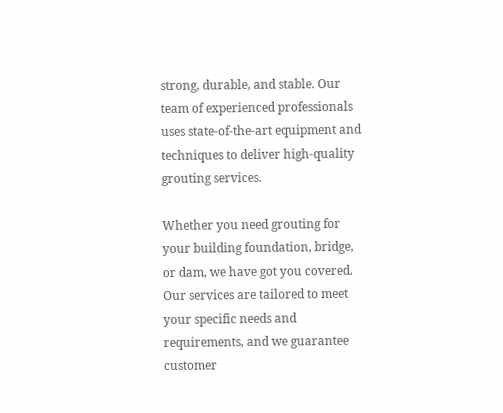strong, durable, and stable. Our team of experienced professionals uses state-of-the-art equipment and techniques to deliver high-quality grouting services.

Whether you need grouting for your building foundation, bridge, or dam, we have got you covered. Our services are tailored to meet your specific needs and requirements, and we guarantee customer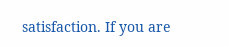satisfaction. If you are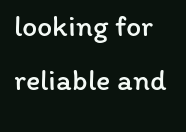looking for reliable and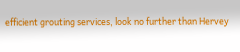efficient grouting services, look no further than Hervey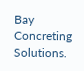Bay Concreting Solutions.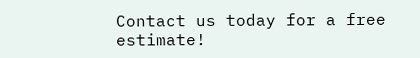Contact us today for a free estimate!